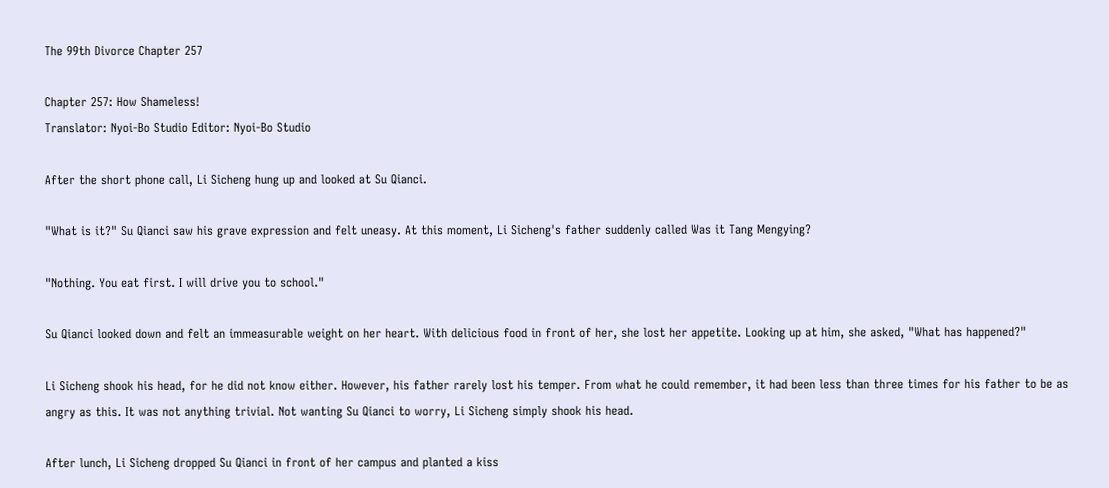The 99th Divorce Chapter 257

Chapter 257: How Shameless!
Translator: Nyoi-Bo Studio Editor: Nyoi-Bo Studio

After the short phone call, Li Sicheng hung up and looked at Su Qianci.

"What is it?" Su Qianci saw his grave expression and felt uneasy. At this moment, Li Sicheng's father suddenly called Was it Tang Mengying?

"Nothing. You eat first. I will drive you to school."

Su Qianci looked down and felt an immeasurable weight on her heart. With delicious food in front of her, she lost her appetite. Looking up at him, she asked, "What has happened?"

Li Sicheng shook his head, for he did not know either. However, his father rarely lost his temper. From what he could remember, it had been less than three times for his father to be as angry as this. It was not anything trivial. Not wanting Su Qianci to worry, Li Sicheng simply shook his head.

After lunch, Li Sicheng dropped Su Qianci in front of her campus and planted a kiss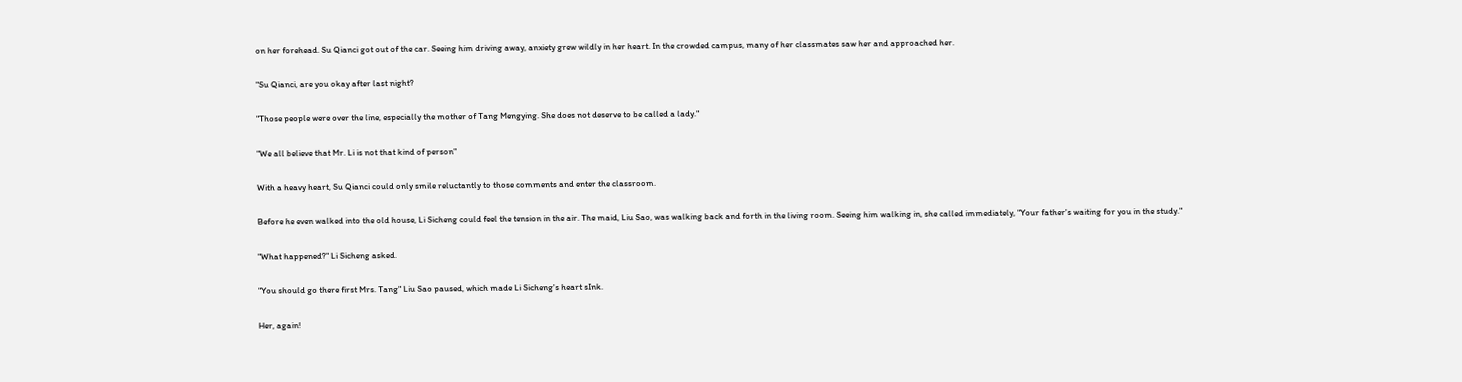on her forehead. Su Qianci got out of the car. Seeing him driving away, anxiety grew wildly in her heart. In the crowded campus, many of her classmates saw her and approached her.

"Su Qianci, are you okay after last night?

"Those people were over the line, especially the mother of Tang Mengying. She does not deserve to be called a lady."

"We all believe that Mr. Li is not that kind of person"

With a heavy heart, Su Qianci could only smile reluctantly to those comments and enter the classroom.

Before he even walked into the old house, Li Sicheng could feel the tension in the air. The maid, Liu Sao, was walking back and forth in the living room. Seeing him walking in, she called immediately, "Your father's waiting for you in the study."

"What happened?" Li Sicheng asked.

"You should go there first Mrs. Tang" Liu Sao paused, which made Li Sicheng's heart sInk.

Her, again!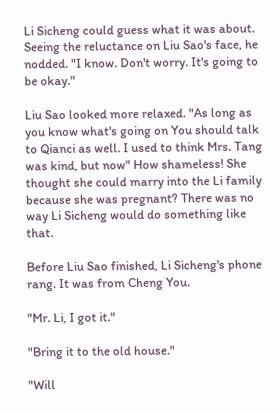Li Sicheng could guess what it was about. Seeing the reluctance on Liu Sao's face, he nodded. "I know. Don't worry. It's going to be okay."

Liu Sao looked more relaxed. "As long as you know what's going on You should talk to Qianci as well. I used to think Mrs. Tang was kind, but now" How shameless! She thought she could marry into the Li family because she was pregnant? There was no way Li Sicheng would do something like that.

Before Liu Sao finished, Li Sicheng's phone rang. It was from Cheng You.

"Mr. Li, I got it."

"Bring it to the old house."

"Will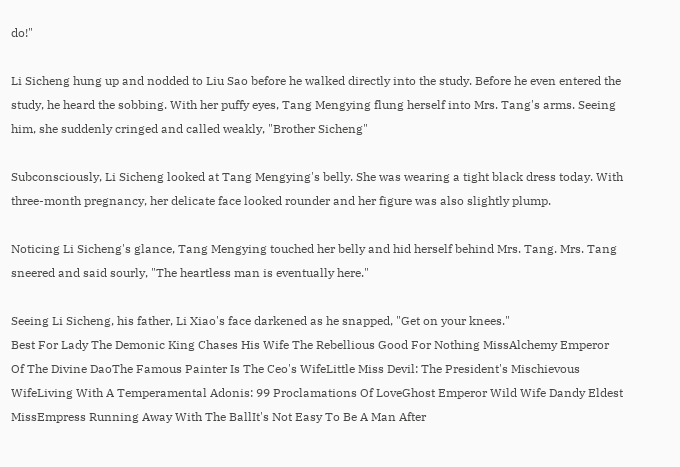do!"

Li Sicheng hung up and nodded to Liu Sao before he walked directly into the study. Before he even entered the study, he heard the sobbing. With her puffy eyes, Tang Mengying flung herself into Mrs. Tang's arms. Seeing him, she suddenly cringed and called weakly, "Brother Sicheng"

Subconsciously, Li Sicheng looked at Tang Mengying's belly. She was wearing a tight black dress today. With three-month pregnancy, her delicate face looked rounder and her figure was also slightly plump.

Noticing Li Sicheng's glance, Tang Mengying touched her belly and hid herself behind Mrs. Tang. Mrs. Tang sneered and said sourly, "The heartless man is eventually here."

Seeing Li Sicheng, his father, Li Xiao's face darkened as he snapped, "Get on your knees."
Best For Lady The Demonic King Chases His Wife The Rebellious Good For Nothing MissAlchemy Emperor Of The Divine DaoThe Famous Painter Is The Ceo's WifeLittle Miss Devil: The President's Mischievous WifeLiving With A Temperamental Adonis: 99 Proclamations Of LoveGhost Emperor Wild Wife Dandy Eldest MissEmpress Running Away With The BallIt's Not Easy To Be A Man After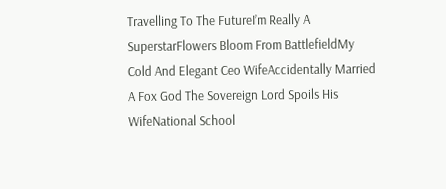Travelling To The FutureI’m Really A SuperstarFlowers Bloom From BattlefieldMy Cold And Elegant Ceo WifeAccidentally Married A Fox God The Sovereign Lord Spoils His WifeNational School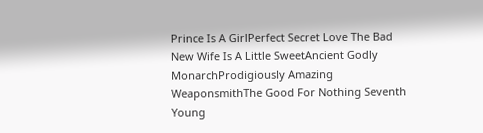Prince Is A GirlPerfect Secret Love The Bad New Wife Is A Little SweetAncient Godly MonarchProdigiously Amazing WeaponsmithThe Good For Nothing Seventh Young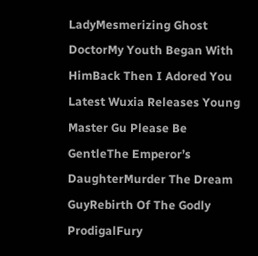LadyMesmerizing Ghost DoctorMy Youth Began With HimBack Then I Adored You
Latest Wuxia Releases Young Master Gu Please Be GentleThe Emperor’s DaughterMurder The Dream GuyRebirth Of The Godly ProdigalFury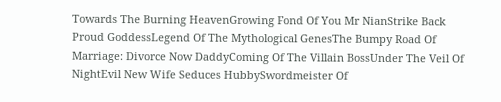Towards The Burning HeavenGrowing Fond Of You Mr NianStrike Back Proud GoddessLegend Of The Mythological GenesThe Bumpy Road Of Marriage: Divorce Now DaddyComing Of The Villain BossUnder The Veil Of NightEvil New Wife Seduces HubbySwordmeister Of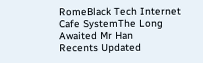RomeBlack Tech Internet Cafe SystemThe Long Awaited Mr Han
Recents Updated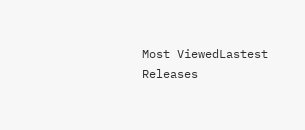Most ViewedLastest Releases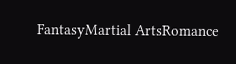FantasyMartial ArtsRomance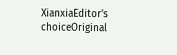XianxiaEditor's choiceOriginal